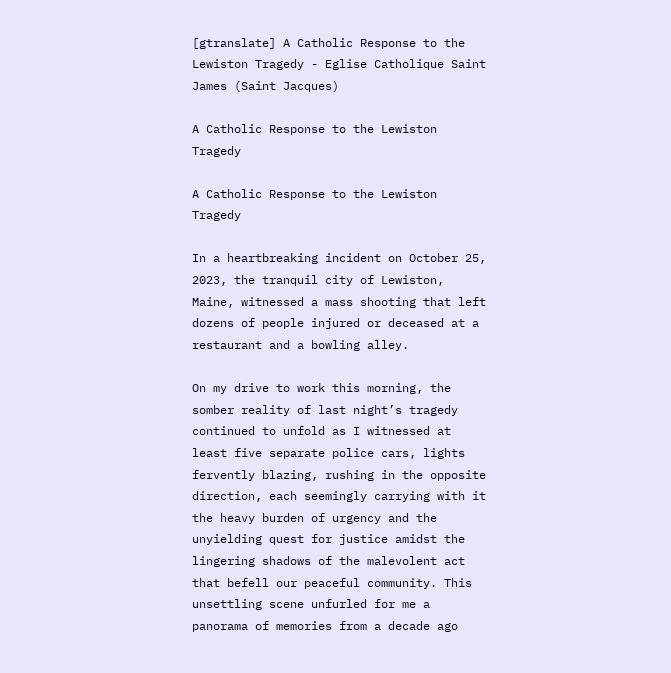[gtranslate] A Catholic Response to the Lewiston Tragedy - Eglise Catholique Saint James (Saint Jacques)

A Catholic Response to the Lewiston Tragedy

A Catholic Response to the Lewiston Tragedy

In a heartbreaking incident on October 25, 2023, the tranquil city of Lewiston, Maine, witnessed a mass shooting that left dozens of people injured or deceased at a restaurant and a bowling alley.

On my drive to work this morning, the somber reality of last night’s tragedy continued to unfold as I witnessed at least five separate police cars, lights fervently blazing, rushing in the opposite direction, each seemingly carrying with it the heavy burden of urgency and the unyielding quest for justice amidst the lingering shadows of the malevolent act that befell our peaceful community. This unsettling scene unfurled for me a panorama of memories from a decade ago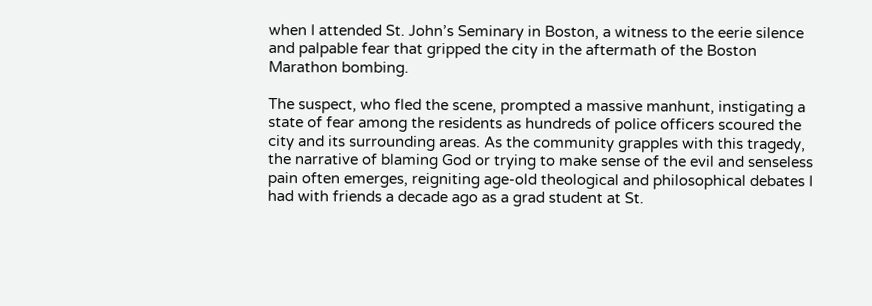when I attended St. John’s Seminary in Boston, a witness to the eerie silence and palpable fear that gripped the city in the aftermath of the Boston Marathon bombing.

The suspect, who fled the scene, prompted a massive manhunt, instigating a state of fear among the residents as hundreds of police officers scoured the city and its surrounding areas. As the community grapples with this tragedy, the narrative of blaming God or trying to make sense of the evil and senseless pain often emerges, reigniting age-old theological and philosophical debates I had with friends a decade ago as a grad student at St.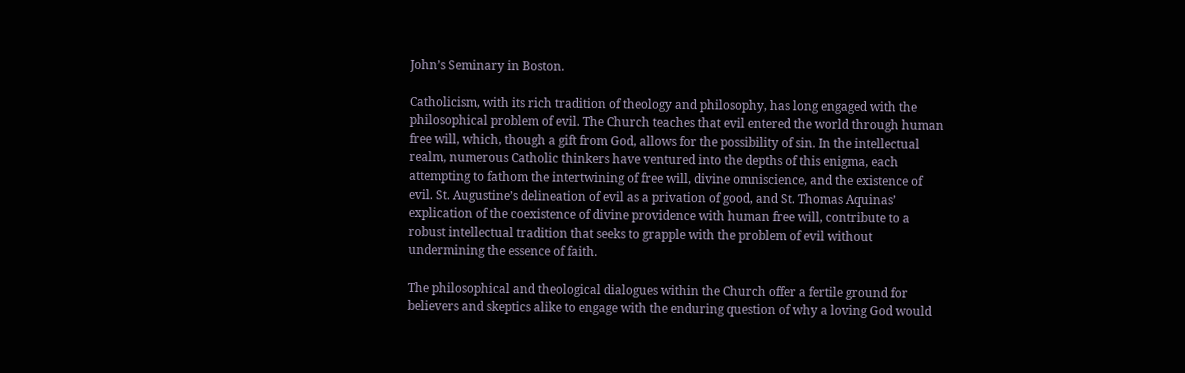John’s Seminary in Boston.

Catholicism, with its rich tradition of theology and philosophy, has long engaged with the philosophical problem of evil. The Church teaches that evil entered the world through human free will, which, though a gift from God, allows for the possibility of sin. In the intellectual realm, numerous Catholic thinkers have ventured into the depths of this enigma, each attempting to fathom the intertwining of free will, divine omniscience, and the existence of evil. St. Augustine’s delineation of evil as a privation of good, and St. Thomas Aquinas’ explication of the coexistence of divine providence with human free will, contribute to a robust intellectual tradition that seeks to grapple with the problem of evil without undermining the essence of faith.

The philosophical and theological dialogues within the Church offer a fertile ground for believers and skeptics alike to engage with the enduring question of why a loving God would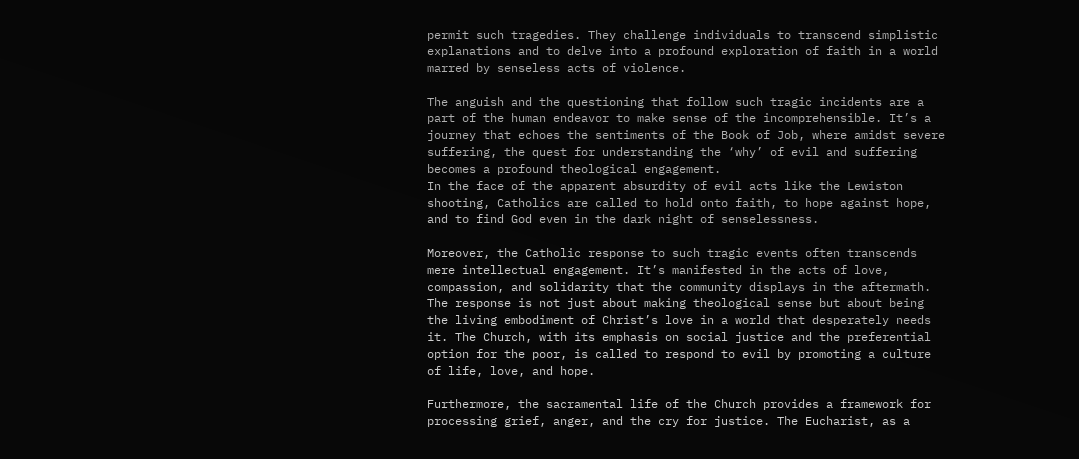permit such tragedies. They challenge individuals to transcend simplistic explanations and to delve into a profound exploration of faith in a world marred by senseless acts of violence.

The anguish and the questioning that follow such tragic incidents are a part of the human endeavor to make sense of the incomprehensible. It’s a journey that echoes the sentiments of the Book of Job, where amidst severe suffering, the quest for understanding the ‘why’ of evil and suffering becomes a profound theological engagement.
In the face of the apparent absurdity of evil acts like the Lewiston shooting, Catholics are called to hold onto faith, to hope against hope, and to find God even in the dark night of senselessness.

Moreover, the Catholic response to such tragic events often transcends mere intellectual engagement. It’s manifested in the acts of love, compassion, and solidarity that the community displays in the aftermath. The response is not just about making theological sense but about being the living embodiment of Christ’s love in a world that desperately needs it. The Church, with its emphasis on social justice and the preferential option for the poor, is called to respond to evil by promoting a culture of life, love, and hope.

Furthermore, the sacramental life of the Church provides a framework for processing grief, anger, and the cry for justice. The Eucharist, as a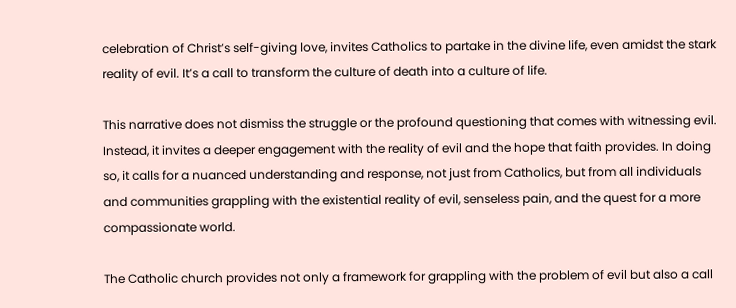celebration of Christ’s self-giving love, invites Catholics to partake in the divine life, even amidst the stark reality of evil. It’s a call to transform the culture of death into a culture of life.

This narrative does not dismiss the struggle or the profound questioning that comes with witnessing evil. Instead, it invites a deeper engagement with the reality of evil and the hope that faith provides. In doing so, it calls for a nuanced understanding and response, not just from Catholics, but from all individuals and communities grappling with the existential reality of evil, senseless pain, and the quest for a more compassionate world.

The Catholic church provides not only a framework for grappling with the problem of evil but also a call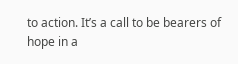to action. It’s a call to be bearers of hope in a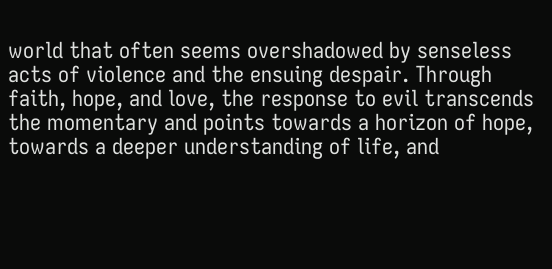world that often seems overshadowed by senseless acts of violence and the ensuing despair. Through faith, hope, and love, the response to evil transcends the momentary and points towards a horizon of hope, towards a deeper understanding of life, and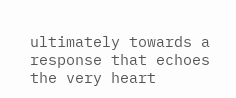ultimately towards a response that echoes the very heart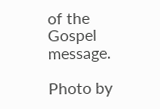of the Gospel message.

Photo by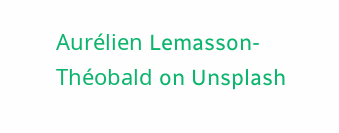Aurélien Lemasson-Théobald on Unsplash